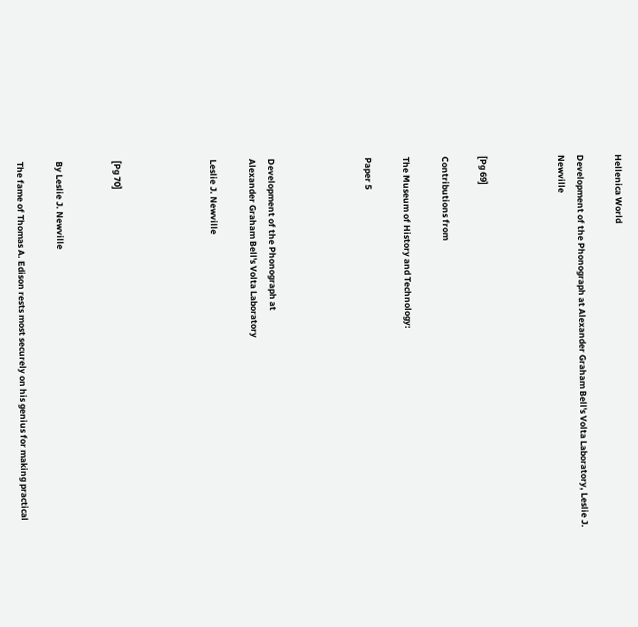Hellenica World

Development of the Phonograph at Alexander Graham Bell's Volta Laboratory, Leslie J. Newville



[Pg 69]

Contributions from

The Museum of History and Technology:

Paper 5




Development of the Phonograph at
Alexander Graham Bell's Volta Laboratory

Leslie J. Newville




[Pg 70]


By Leslie J. Newville

The fame of Thomas A. Edison rests most securely on his genius for making practical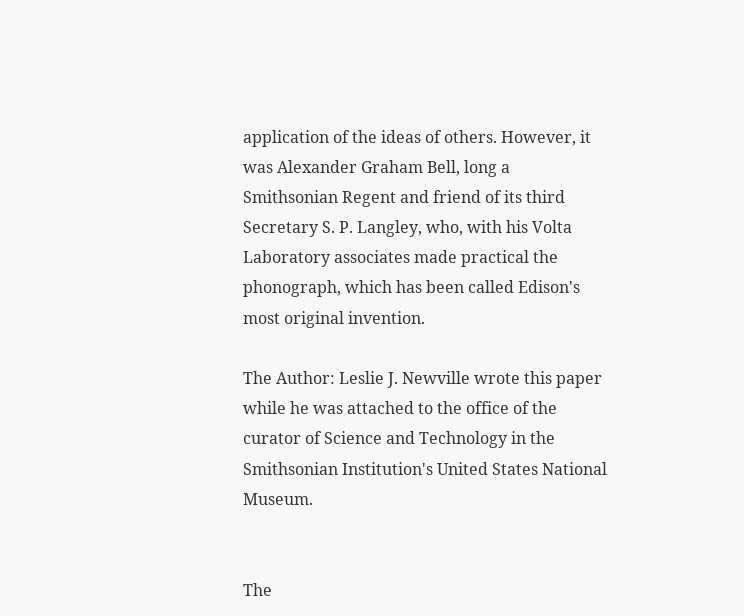application of the ideas of others. However, it was Alexander Graham Bell, long a Smithsonian Regent and friend of its third Secretary S. P. Langley, who, with his Volta Laboratory associates made practical the phonograph, which has been called Edison's most original invention.

The Author: Leslie J. Newville wrote this paper while he was attached to the office of the curator of Science and Technology in the Smithsonian Institution's United States National Museum.


The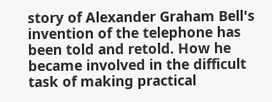story of Alexander Graham Bell's invention of the telephone has been told and retold. How he became involved in the difficult task of making practical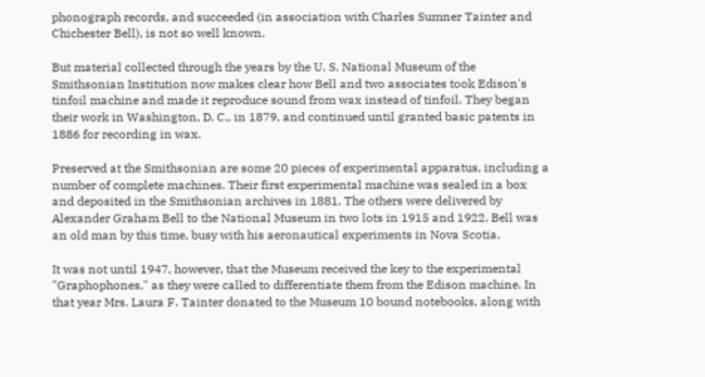phonograph records, and succeeded (in association with Charles Sumner Tainter and Chichester Bell), is not so well known.

But material collected through the years by the U. S. National Museum of the Smithsonian Institution now makes clear how Bell and two associates took Edison's tinfoil machine and made it reproduce sound from wax instead of tinfoil. They began their work in Washington, D. C., in 1879, and continued until granted basic patents in 1886 for recording in wax.

Preserved at the Smithsonian are some 20 pieces of experimental apparatus, including a number of complete machines. Their first experimental machine was sealed in a box and deposited in the Smithsonian archives in 1881. The others were delivered by Alexander Graham Bell to the National Museum in two lots in 1915 and 1922. Bell was an old man by this time, busy with his aeronautical experiments in Nova Scotia.

It was not until 1947, however, that the Museum received the key to the experimental "Graphophones," as they were called to differentiate them from the Edison machine. In that year Mrs. Laura F. Tainter donated to the Museum 10 bound notebooks, along with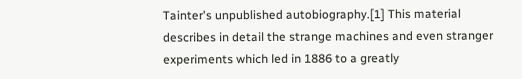Tainter's unpublished autobiography.[1] This material describes in detail the strange machines and even stranger experiments which led in 1886 to a greatly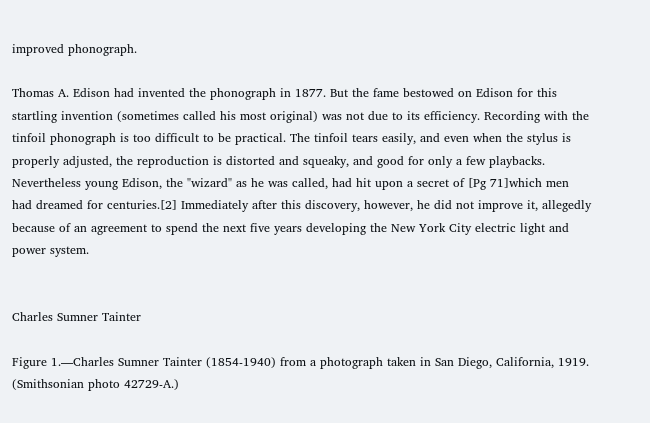improved phonograph.

Thomas A. Edison had invented the phonograph in 1877. But the fame bestowed on Edison for this startling invention (sometimes called his most original) was not due to its efficiency. Recording with the tinfoil phonograph is too difficult to be practical. The tinfoil tears easily, and even when the stylus is properly adjusted, the reproduction is distorted and squeaky, and good for only a few playbacks. Nevertheless young Edison, the "wizard" as he was called, had hit upon a secret of [Pg 71]which men had dreamed for centuries.[2] Immediately after this discovery, however, he did not improve it, allegedly because of an agreement to spend the next five years developing the New York City electric light and power system.


Charles Sumner Tainter

Figure 1.—Charles Sumner Tainter (1854-1940) from a photograph taken in San Diego, California, 1919. (Smithsonian photo 42729-A.)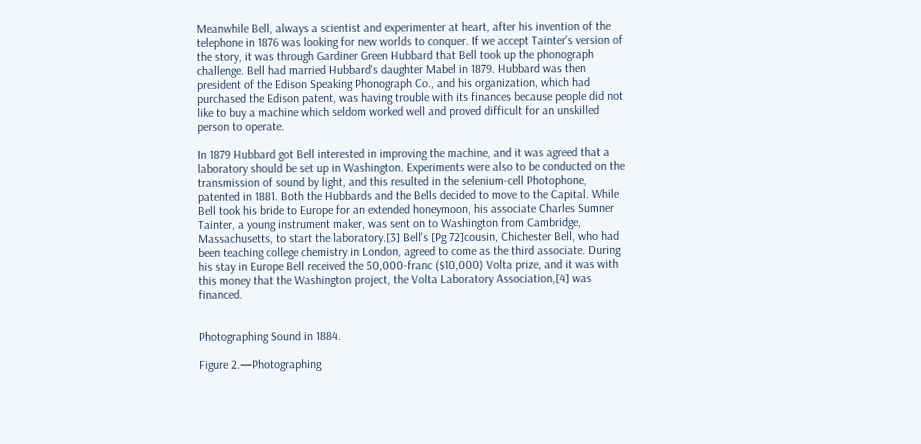Meanwhile Bell, always a scientist and experimenter at heart, after his invention of the telephone in 1876 was looking for new worlds to conquer. If we accept Tainter's version of the story, it was through Gardiner Green Hubbard that Bell took up the phonograph challenge. Bell had married Hubbard's daughter Mabel in 1879. Hubbard was then president of the Edison Speaking Phonograph Co., and his organization, which had purchased the Edison patent, was having trouble with its finances because people did not like to buy a machine which seldom worked well and proved difficult for an unskilled person to operate.

In 1879 Hubbard got Bell interested in improving the machine, and it was agreed that a laboratory should be set up in Washington. Experiments were also to be conducted on the transmission of sound by light, and this resulted in the selenium-cell Photophone, patented in 1881. Both the Hubbards and the Bells decided to move to the Capital. While Bell took his bride to Europe for an extended honeymoon, his associate Charles Sumner Tainter, a young instrument maker, was sent on to Washington from Cambridge, Massachusetts, to start the laboratory.[3] Bell's [Pg 72]cousin, Chichester Bell, who had been teaching college chemistry in London, agreed to come as the third associate. During his stay in Europe Bell received the 50,000-franc ($10,000) Volta prize, and it was with this money that the Washington project, the Volta Laboratory Association,[4] was financed.


Photographing Sound in 1884.

Figure 2.—Photographing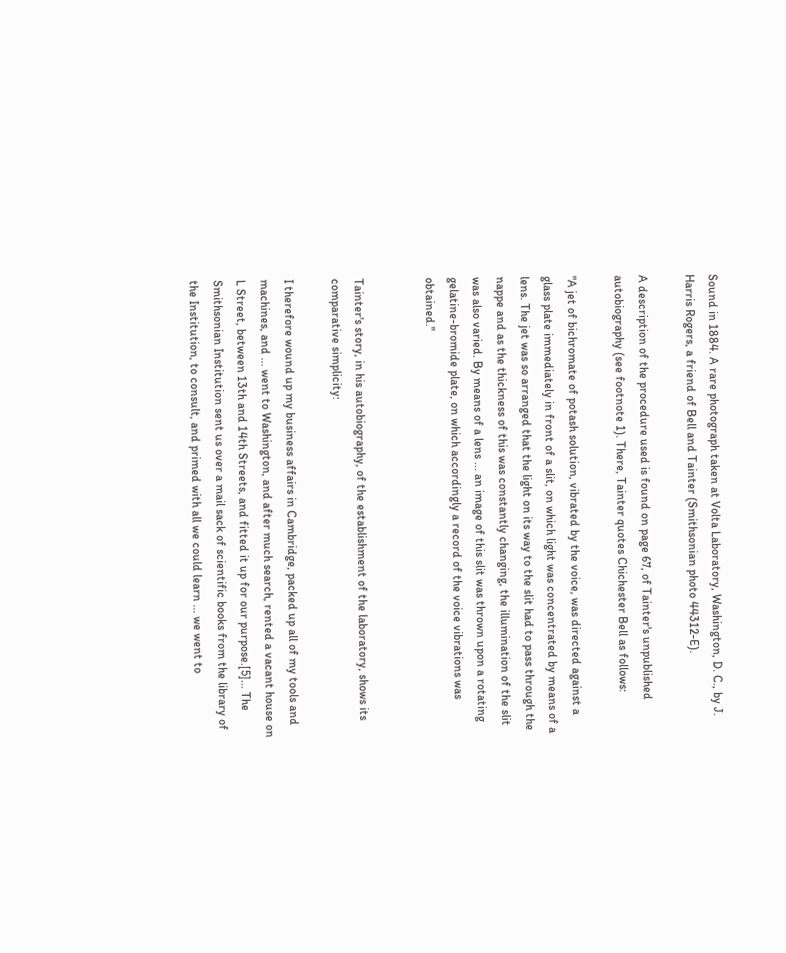Sound in 1884. A rare photograph taken at Volta Laboratory, Washington, D. C., by J. Harris Rogers, a friend of Bell and Tainter (Smithsonian photo 44312-E).

A description of the procedure used is found on page 67, of Tainter's unpublished autobiography (see footnote 1). There, Tainter quotes Chichester Bell as follows:

"A jet of bichromate of potash solution, vibrated by the voice, was directed against a glass plate immediately in front of a slit, on which light was concentrated by means of a lens. The jet was so arranged that the light on its way to the slit had to pass through the nappe and as the thickness of this was constantly changing, the illumination of the slit was also varied. By means of a lens ... an image of this slit was thrown upon a rotating gelatine-bromide plate, on which accordingly a record of the voice vibrations was obtained."


Tainter's story, in his autobiography, of the establishment of the laboratory, shows its comparative simplicity:

I therefore wound up my business affairs in Cambridge, packed up all of my tools and machines, and ... went to Washington, and after much search, rented a vacant house on L Street, between 13th and 14th Streets, and fitted it up for our purpose.[5]... The Smithsonian Institution sent us over a mail sack of scientific books from the library of the Institution, to consult, and primed with all we could learn ... we went to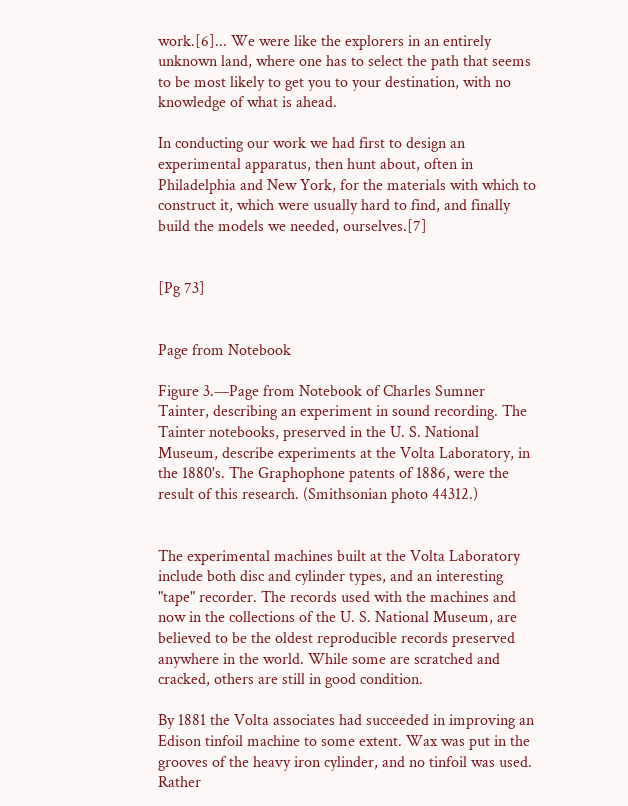work.[6]... We were like the explorers in an entirely unknown land, where one has to select the path that seems to be most likely to get you to your destination, with no knowledge of what is ahead.

In conducting our work we had first to design an experimental apparatus, then hunt about, often in Philadelphia and New York, for the materials with which to construct it, which were usually hard to find, and finally build the models we needed, ourselves.[7]


[Pg 73]


Page from Notebook

Figure 3.—Page from Notebook of Charles Sumner Tainter, describing an experiment in sound recording. The Tainter notebooks, preserved in the U. S. National Museum, describe experiments at the Volta Laboratory, in the 1880's. The Graphophone patents of 1886, were the result of this research. (Smithsonian photo 44312.)


The experimental machines built at the Volta Laboratory include both disc and cylinder types, and an interesting "tape" recorder. The records used with the machines and now in the collections of the U. S. National Museum, are believed to be the oldest reproducible records preserved anywhere in the world. While some are scratched and cracked, others are still in good condition.

By 1881 the Volta associates had succeeded in improving an Edison tinfoil machine to some extent. Wax was put in the grooves of the heavy iron cylinder, and no tinfoil was used. Rather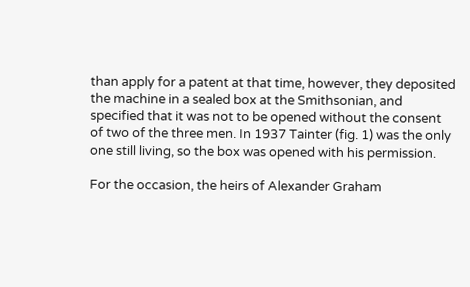than apply for a patent at that time, however, they deposited the machine in a sealed box at the Smithsonian, and specified that it was not to be opened without the consent of two of the three men. In 1937 Tainter (fig. 1) was the only one still living, so the box was opened with his permission.

For the occasion, the heirs of Alexander Graham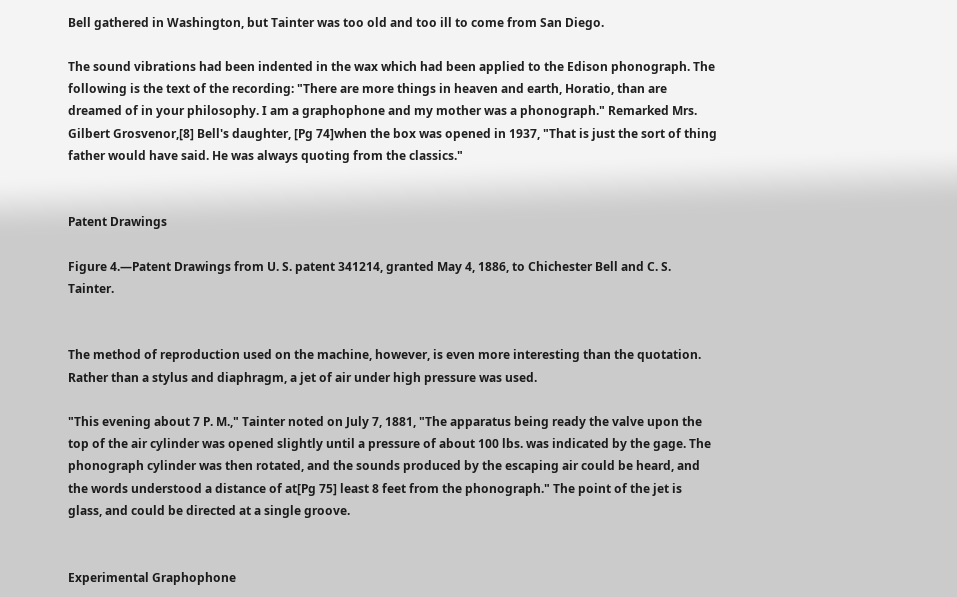Bell gathered in Washington, but Tainter was too old and too ill to come from San Diego.

The sound vibrations had been indented in the wax which had been applied to the Edison phonograph. The following is the text of the recording: "There are more things in heaven and earth, Horatio, than are dreamed of in your philosophy. I am a graphophone and my mother was a phonograph." Remarked Mrs. Gilbert Grosvenor,[8] Bell's daughter, [Pg 74]when the box was opened in 1937, "That is just the sort of thing father would have said. He was always quoting from the classics."


Patent Drawings

Figure 4.—Patent Drawings from U. S. patent 341214, granted May 4, 1886, to Chichester Bell and C. S. Tainter.


The method of reproduction used on the machine, however, is even more interesting than the quotation. Rather than a stylus and diaphragm, a jet of air under high pressure was used.

"This evening about 7 P. M.," Tainter noted on July 7, 1881, "The apparatus being ready the valve upon the top of the air cylinder was opened slightly until a pressure of about 100 lbs. was indicated by the gage. The phonograph cylinder was then rotated, and the sounds produced by the escaping air could be heard, and the words understood a distance of at[Pg 75] least 8 feet from the phonograph." The point of the jet is glass, and could be directed at a single groove.


Experimental Graphophone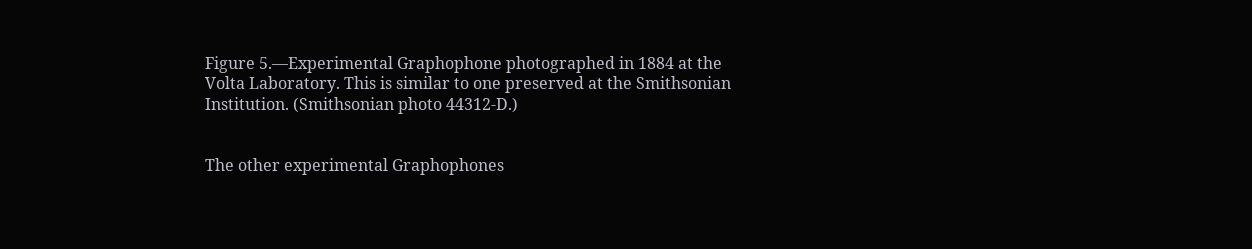Figure 5.—Experimental Graphophone photographed in 1884 at the Volta Laboratory. This is similar to one preserved at the Smithsonian Institution. (Smithsonian photo 44312-D.)


The other experimental Graphophones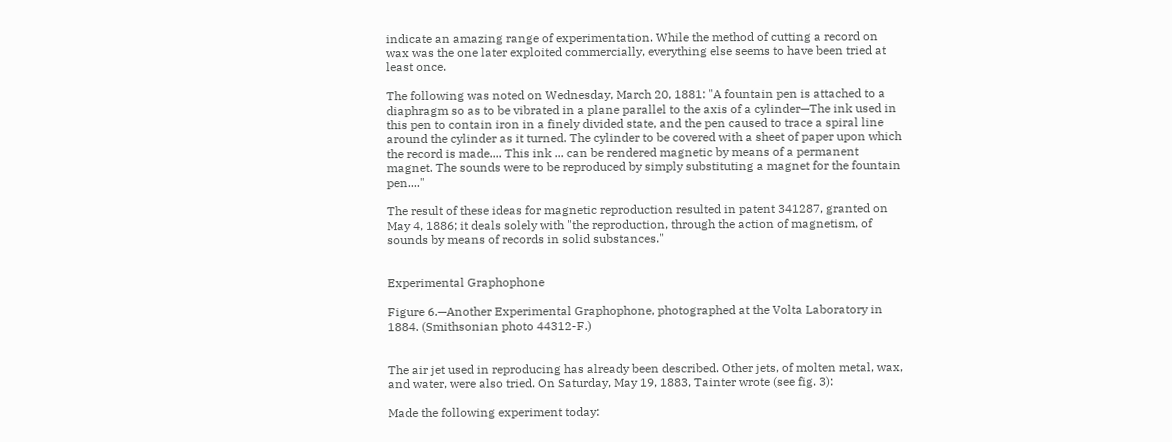indicate an amazing range of experimentation. While the method of cutting a record on wax was the one later exploited commercially, everything else seems to have been tried at least once.

The following was noted on Wednesday, March 20, 1881: "A fountain pen is attached to a diaphragm so as to be vibrated in a plane parallel to the axis of a cylinder—The ink used in this pen to contain iron in a finely divided state, and the pen caused to trace a spiral line around the cylinder as it turned. The cylinder to be covered with a sheet of paper upon which the record is made.... This ink ... can be rendered magnetic by means of a permanent magnet. The sounds were to be reproduced by simply substituting a magnet for the fountain pen...."

The result of these ideas for magnetic reproduction resulted in patent 341287, granted on May 4, 1886; it deals solely with "the reproduction, through the action of magnetism, of sounds by means of records in solid substances."


Experimental Graphophone

Figure 6.—Another Experimental Graphophone, photographed at the Volta Laboratory in 1884. (Smithsonian photo 44312-F.)


The air jet used in reproducing has already been described. Other jets, of molten metal, wax, and water, were also tried. On Saturday, May 19, 1883, Tainter wrote (see fig. 3):

Made the following experiment today: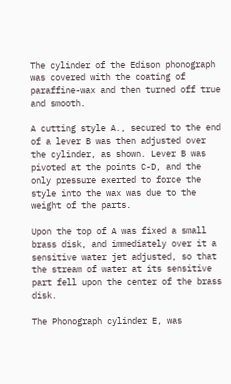The cylinder of the Edison phonograph was covered with the coating of paraffine-wax and then turned off true and smooth.

A cutting style A., secured to the end of a lever B was then adjusted over the cylinder, as shown. Lever B was pivoted at the points C-D, and the only pressure exerted to force the style into the wax was due to the weight of the parts.

Upon the top of A was fixed a small brass disk, and immediately over it a sensitive water jet adjusted, so that the stream of water at its sensitive part fell upon the center of the brass disk.

The Phonograph cylinder E, was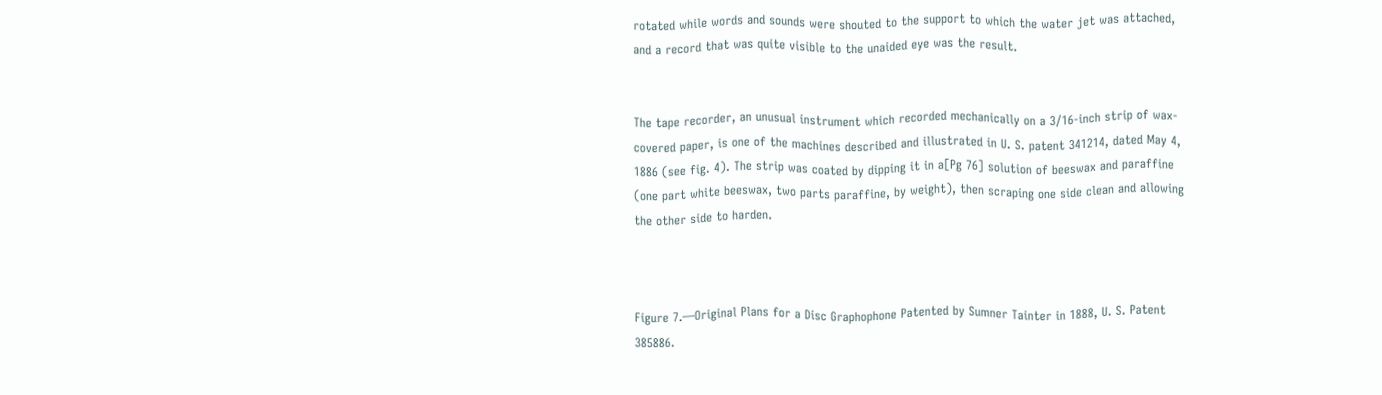rotated while words and sounds were shouted to the support to which the water jet was attached, and a record that was quite visible to the unaided eye was the result.


The tape recorder, an unusual instrument which recorded mechanically on a 3⁄16-inch strip of wax-covered paper, is one of the machines described and illustrated in U. S. patent 341214, dated May 4, 1886 (see fig. 4). The strip was coated by dipping it in a[Pg 76] solution of beeswax and paraffine (one part white beeswax, two parts paraffine, by weight), then scraping one side clean and allowing the other side to harden.



Figure 7.—Original Plans for a Disc Graphophone Patented by Sumner Tainter in 1888, U. S. Patent 385886.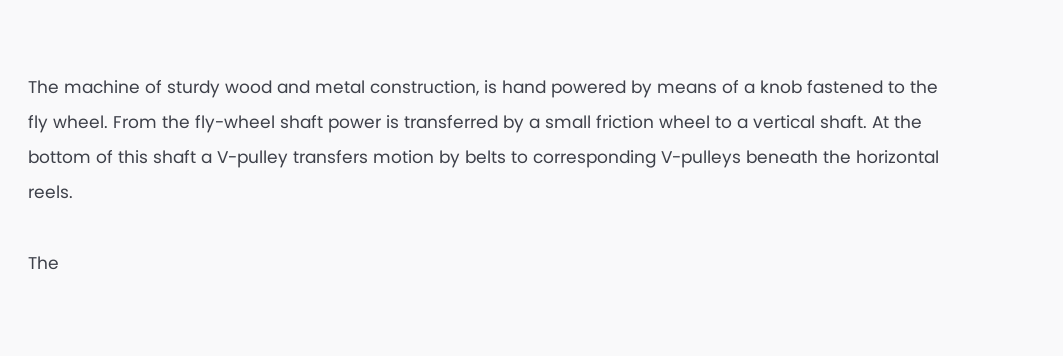The machine of sturdy wood and metal construction, is hand powered by means of a knob fastened to the fly wheel. From the fly-wheel shaft power is transferred by a small friction wheel to a vertical shaft. At the bottom of this shaft a V-pulley transfers motion by belts to corresponding V-pulleys beneath the horizontal reels.

The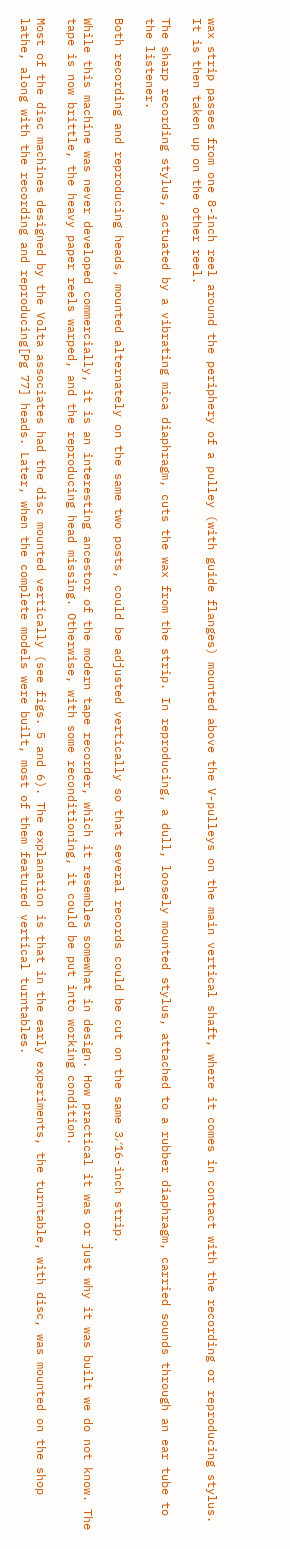wax strip passes from one 8-inch reel around the periphery of a pulley (with guide flanges) mounted above the V-pulleys on the main vertical shaft, where it comes in contact with the recording or reproducing stylus. It is then taken up on the other reel.

The sharp recording stylus, actuated by a vibrating mica diaphragm, cuts the wax from the strip. In reproducing, a dull, loosely mounted stylus, attached to a rubber diaphragm, carried sounds through an ear tube to the listener.

Both recording and reproducing heads, mounted alternately on the same two posts, could be adjusted vertically so that several records could be cut on the same 3⁄16-inch strip.

While this machine was never developed commercially, it is an interesting ancestor of the modern tape recorder, which it resembles somewhat in design. How practical it was or just why it was built we do not know. The tape is now brittle, the heavy paper reels warped, and the reproducing head missing. Otherwise, with some reconditioning, it could be put into working condition.

Most of the disc machines designed by the Volta associates had the disc mounted vertically (see figs. 5 and 6). The explanation is that in the early experiments, the turntable, with disc, was mounted on the shop lathe, along with the recording and reproducing[Pg 77] heads. Later, when the complete models were built, most of them featured vertical turntables.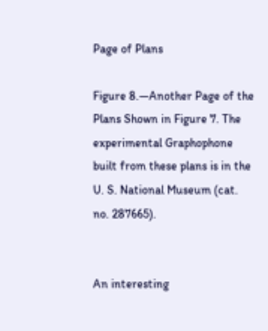Page of Plans

Figure 8.—Another Page of the Plans Shown in Figure 7. The experimental Graphophone built from these plans is in the U. S. National Museum (cat. no. 287665).


An interesting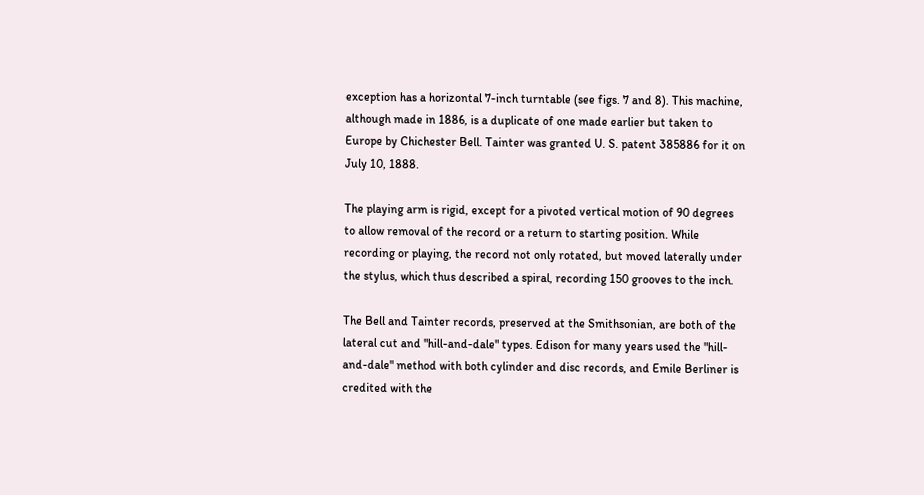exception has a horizontal 7-inch turntable (see figs. 7 and 8). This machine, although made in 1886, is a duplicate of one made earlier but taken to Europe by Chichester Bell. Tainter was granted U. S. patent 385886 for it on July 10, 1888.

The playing arm is rigid, except for a pivoted vertical motion of 90 degrees to allow removal of the record or a return to starting position. While recording or playing, the record not only rotated, but moved laterally under the stylus, which thus described a spiral, recording 150 grooves to the inch.

The Bell and Tainter records, preserved at the Smithsonian, are both of the lateral cut and "hill-and-dale" types. Edison for many years used the "hill-and-dale" method with both cylinder and disc records, and Emile Berliner is credited with the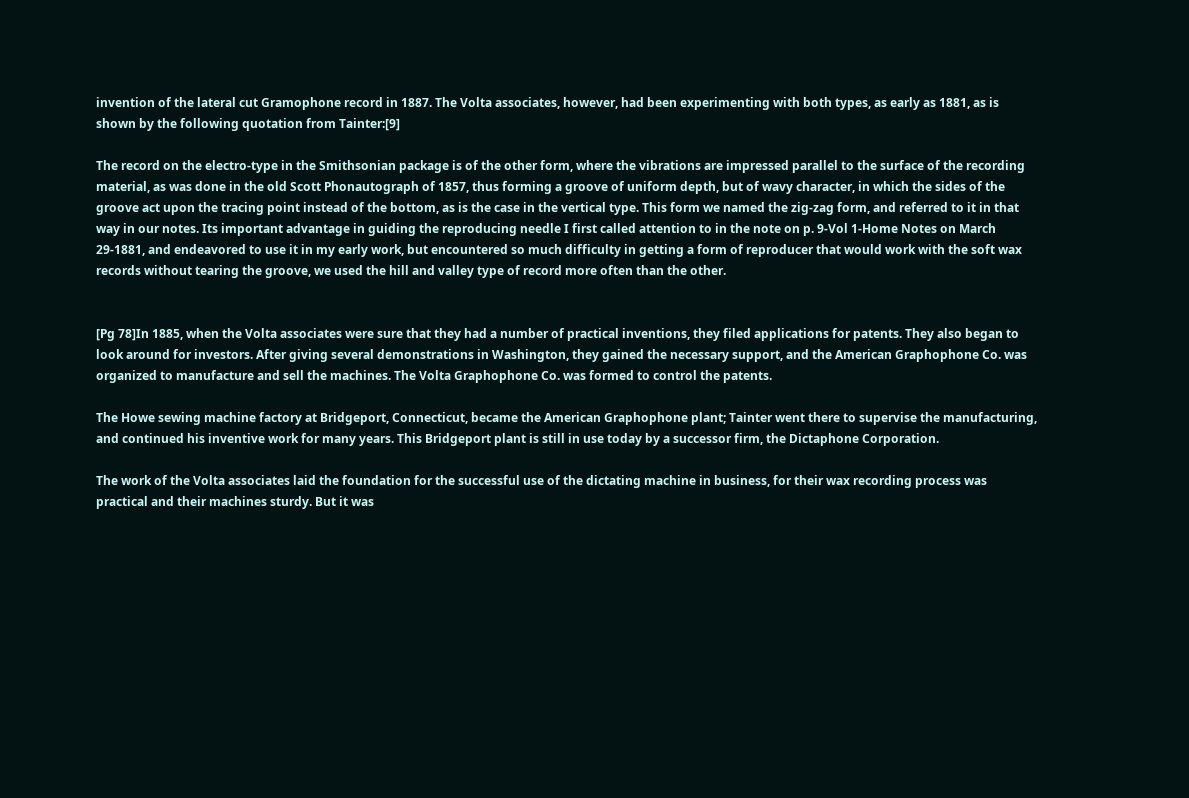invention of the lateral cut Gramophone record in 1887. The Volta associates, however, had been experimenting with both types, as early as 1881, as is shown by the following quotation from Tainter:[9]

The record on the electro-type in the Smithsonian package is of the other form, where the vibrations are impressed parallel to the surface of the recording material, as was done in the old Scott Phonautograph of 1857, thus forming a groove of uniform depth, but of wavy character, in which the sides of the groove act upon the tracing point instead of the bottom, as is the case in the vertical type. This form we named the zig-zag form, and referred to it in that way in our notes. Its important advantage in guiding the reproducing needle I first called attention to in the note on p. 9-Vol 1-Home Notes on March 29-1881, and endeavored to use it in my early work, but encountered so much difficulty in getting a form of reproducer that would work with the soft wax records without tearing the groove, we used the hill and valley type of record more often than the other.


[Pg 78]In 1885, when the Volta associates were sure that they had a number of practical inventions, they filed applications for patents. They also began to look around for investors. After giving several demonstrations in Washington, they gained the necessary support, and the American Graphophone Co. was organized to manufacture and sell the machines. The Volta Graphophone Co. was formed to control the patents.

The Howe sewing machine factory at Bridgeport, Connecticut, became the American Graphophone plant; Tainter went there to supervise the manufacturing, and continued his inventive work for many years. This Bridgeport plant is still in use today by a successor firm, the Dictaphone Corporation.

The work of the Volta associates laid the foundation for the successful use of the dictating machine in business, for their wax recording process was practical and their machines sturdy. But it was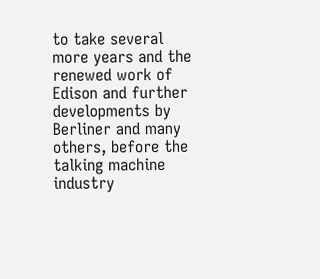to take several more years and the renewed work of Edison and further developments by Berliner and many others, before the talking machine industry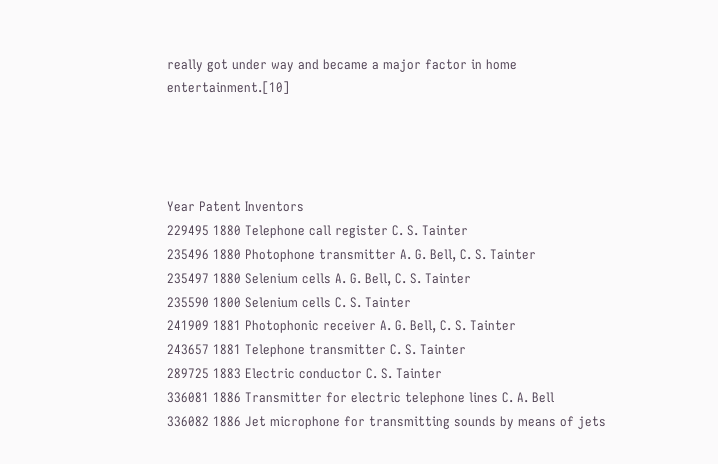really got under way and became a major factor in home entertainment.[10]




Year Patent Inventors
229495 1880 Telephone call register C. S. Tainter
235496 1880 Photophone transmitter A. G. Bell, C. S. Tainter
235497 1880 Selenium cells A. G. Bell, C. S. Tainter
235590 1800 Selenium cells C. S. Tainter
241909 1881 Photophonic receiver A. G. Bell, C. S. Tainter
243657 1881 Telephone transmitter C. S. Tainter
289725 1883 Electric conductor C. S. Tainter
336081 1886 Transmitter for electric telephone lines C. A. Bell
336082 1886 Jet microphone for transmitting sounds by means of jets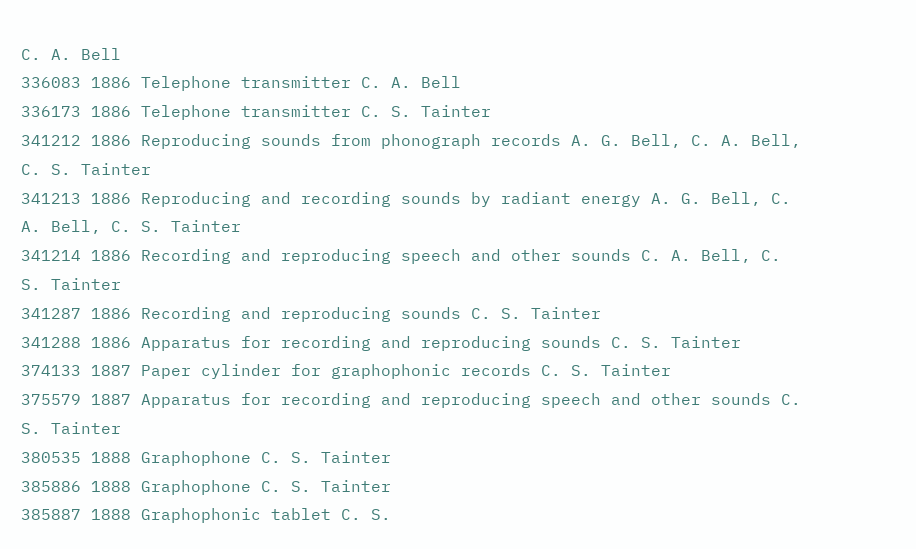C. A. Bell
336083 1886 Telephone transmitter C. A. Bell
336173 1886 Telephone transmitter C. S. Tainter
341212 1886 Reproducing sounds from phonograph records A. G. Bell, C. A. Bell, C. S. Tainter
341213 1886 Reproducing and recording sounds by radiant energy A. G. Bell, C. A. Bell, C. S. Tainter
341214 1886 Recording and reproducing speech and other sounds C. A. Bell, C. S. Tainter
341287 1886 Recording and reproducing sounds C. S. Tainter
341288 1886 Apparatus for recording and reproducing sounds C. S. Tainter
374133 1887 Paper cylinder for graphophonic records C. S. Tainter
375579 1887 Apparatus for recording and reproducing speech and other sounds C. S. Tainter
380535 1888 Graphophone C. S. Tainter
385886 1888 Graphophone C. S. Tainter
385887 1888 Graphophonic tablet C. S.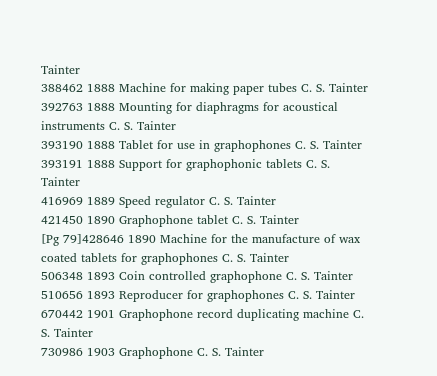Tainter
388462 1888 Machine for making paper tubes C. S. Tainter
392763 1888 Mounting for diaphragms for acoustical instruments C. S. Tainter
393190 1888 Tablet for use in graphophones C. S. Tainter
393191 1888 Support for graphophonic tablets C. S. Tainter
416969 1889 Speed regulator C. S. Tainter
421450 1890 Graphophone tablet C. S. Tainter
[Pg 79]428646 1890 Machine for the manufacture of wax coated tablets for graphophones C. S. Tainter
506348 1893 Coin controlled graphophone C. S. Tainter
510656 1893 Reproducer for graphophones C. S. Tainter
670442 1901 Graphophone record duplicating machine C. S. Tainter
730986 1903 Graphophone C. S. Tainter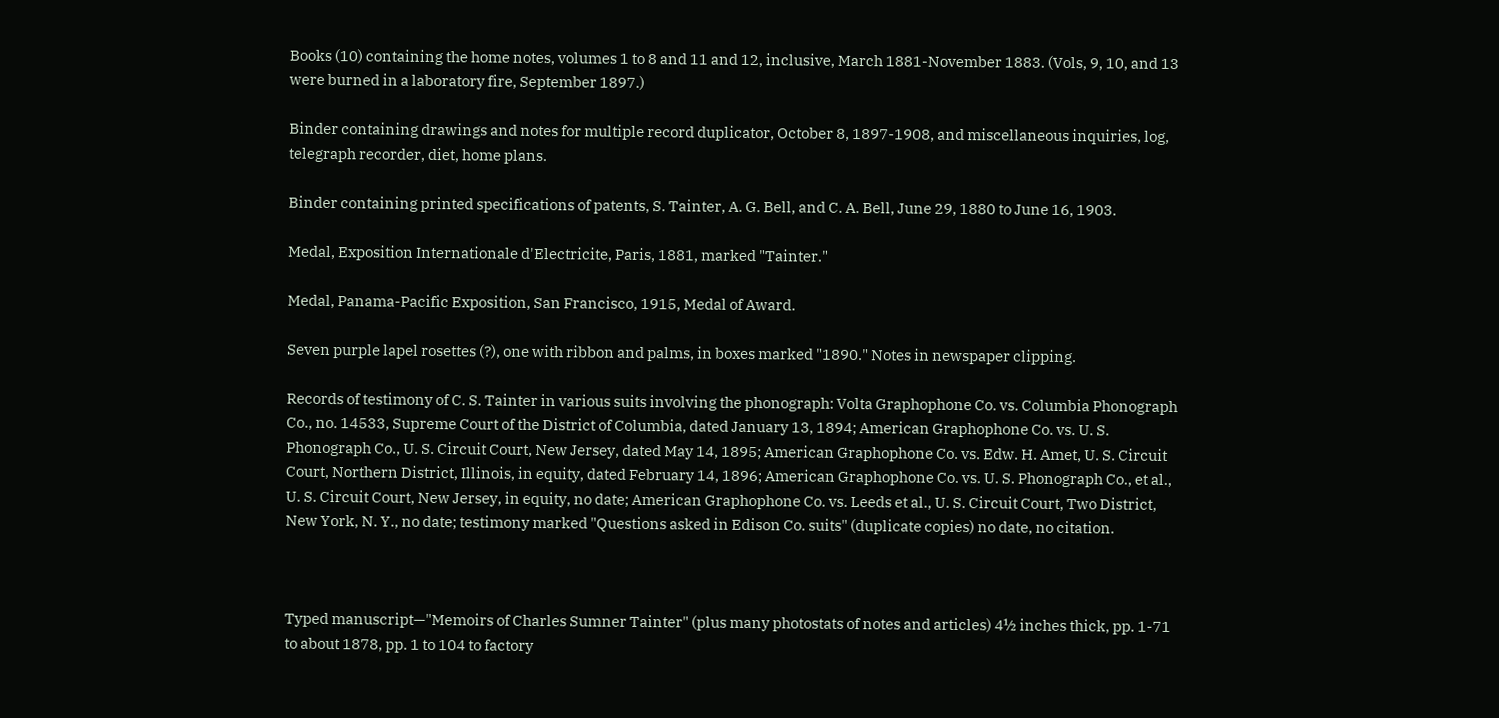Books (10) containing the home notes, volumes 1 to 8 and 11 and 12, inclusive, March 1881-November 1883. (Vols, 9, 10, and 13 were burned in a laboratory fire, September 1897.)

Binder containing drawings and notes for multiple record duplicator, October 8, 1897-1908, and miscellaneous inquiries, log, telegraph recorder, diet, home plans.

Binder containing printed specifications of patents, S. Tainter, A. G. Bell, and C. A. Bell, June 29, 1880 to June 16, 1903.

Medal, Exposition Internationale d'Electricite, Paris, 1881, marked "Tainter."

Medal, Panama-Pacific Exposition, San Francisco, 1915, Medal of Award.

Seven purple lapel rosettes (?), one with ribbon and palms, in boxes marked "1890." Notes in newspaper clipping.

Records of testimony of C. S. Tainter in various suits involving the phonograph: Volta Graphophone Co. vs. Columbia Phonograph Co., no. 14533, Supreme Court of the District of Columbia, dated January 13, 1894; American Graphophone Co. vs. U. S. Phonograph Co., U. S. Circuit Court, New Jersey, dated May 14, 1895; American Graphophone Co. vs. Edw. H. Amet, U. S. Circuit Court, Northern District, Illinois, in equity, dated February 14, 1896; American Graphophone Co. vs. U. S. Phonograph Co., et al., U. S. Circuit Court, New Jersey, in equity, no date; American Graphophone Co. vs. Leeds et al., U. S. Circuit Court, Two District, New York, N. Y., no date; testimony marked "Questions asked in Edison Co. suits" (duplicate copies) no date, no citation.



Typed manuscript—"Memoirs of Charles Sumner Tainter" (plus many photostats of notes and articles) 4½ inches thick, pp. 1-71 to about 1878, pp. 1 to 104 to factory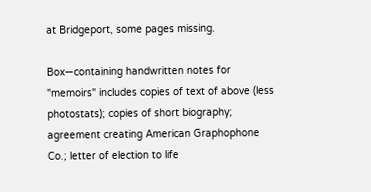at Bridgeport, some pages missing.

Box—containing handwritten notes for "memoirs" includes copies of text of above (less photostats); copies of short biography; agreement creating American Graphophone Co.; letter of election to life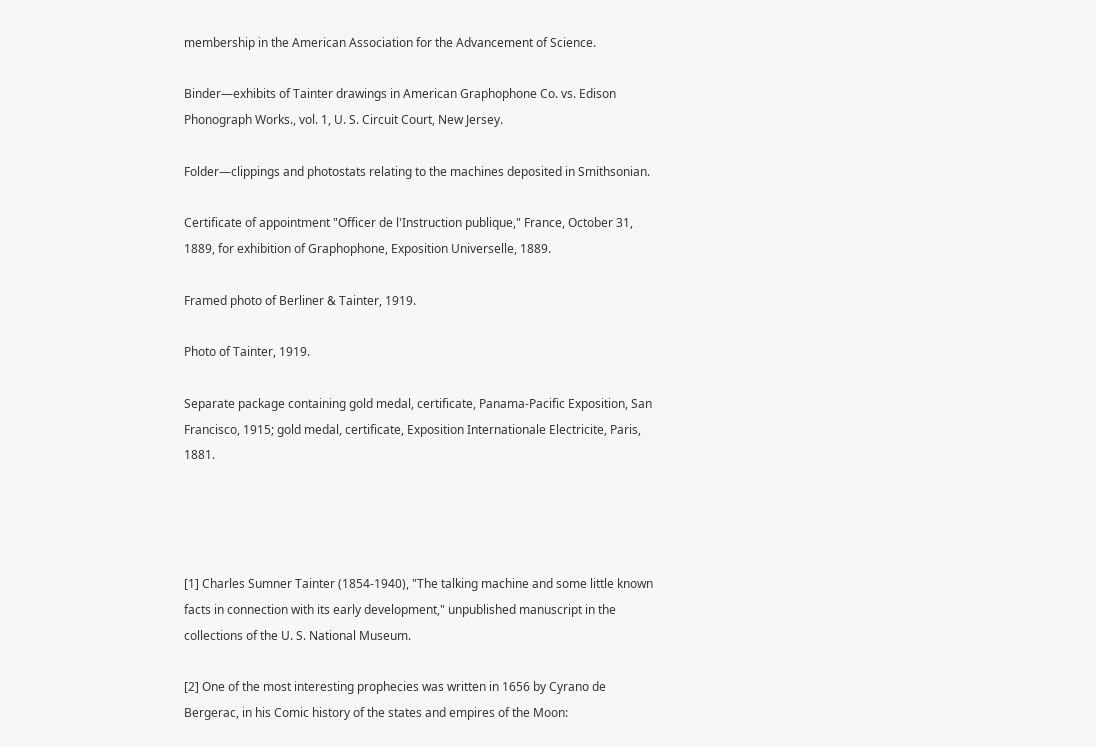membership in the American Association for the Advancement of Science.

Binder—exhibits of Tainter drawings in American Graphophone Co. vs. Edison Phonograph Works., vol. 1, U. S. Circuit Court, New Jersey.

Folder—clippings and photostats relating to the machines deposited in Smithsonian.

Certificate of appointment "Officer de l'Instruction publique," France, October 31, 1889, for exhibition of Graphophone, Exposition Universelle, 1889.

Framed photo of Berliner & Tainter, 1919.

Photo of Tainter, 1919.

Separate package containing gold medal, certificate, Panama-Pacific Exposition, San Francisco, 1915; gold medal, certificate, Exposition Internationale Electricite, Paris, 1881.




[1] Charles Sumner Tainter (1854-1940), "The talking machine and some little known facts in connection with its early development," unpublished manuscript in the collections of the U. S. National Museum.

[2] One of the most interesting prophecies was written in 1656 by Cyrano de Bergerac, in his Comic history of the states and empires of the Moon: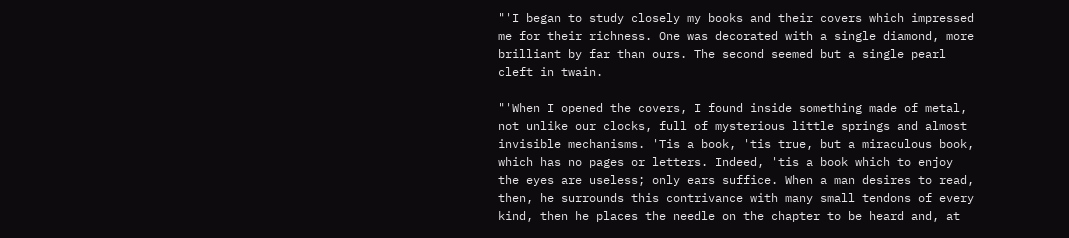"'I began to study closely my books and their covers which impressed me for their richness. One was decorated with a single diamond, more brilliant by far than ours. The second seemed but a single pearl cleft in twain.

"'When I opened the covers, I found inside something made of metal, not unlike our clocks, full of mysterious little springs and almost invisible mechanisms. 'Tis a book, 'tis true, but a miraculous book, which has no pages or letters. Indeed, 'tis a book which to enjoy the eyes are useless; only ears suffice. When a man desires to read, then, he surrounds this contrivance with many small tendons of every kind, then he places the needle on the chapter to be heard and, at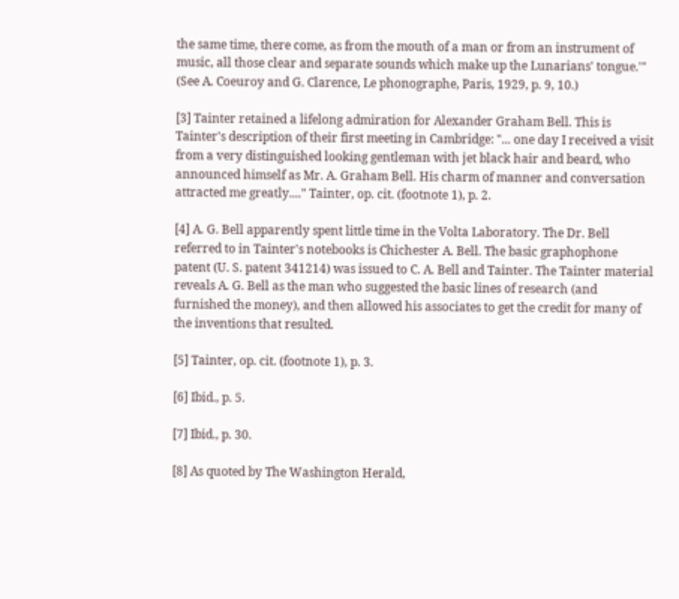the same time, there come, as from the mouth of a man or from an instrument of music, all those clear and separate sounds which make up the Lunarians' tongue.'" (See A. Coeuroy and G. Clarence, Le phonographe, Paris, 1929, p. 9, 10.)

[3] Tainter retained a lifelong admiration for Alexander Graham Bell. This is Tainter's description of their first meeting in Cambridge: "... one day I received a visit from a very distinguished looking gentleman with jet black hair and beard, who announced himself as Mr. A. Graham Bell. His charm of manner and conversation attracted me greatly...." Tainter, op. cit. (footnote 1), p. 2.

[4] A. G. Bell apparently spent little time in the Volta Laboratory. The Dr. Bell referred to in Tainter's notebooks is Chichester A. Bell. The basic graphophone patent (U. S. patent 341214) was issued to C. A. Bell and Tainter. The Tainter material reveals A. G. Bell as the man who suggested the basic lines of research (and furnished the money), and then allowed his associates to get the credit for many of the inventions that resulted.

[5] Tainter, op. cit. (footnote 1), p. 3.

[6] Ibid., p. 5.

[7] Ibid., p. 30.

[8] As quoted by The Washington Herald,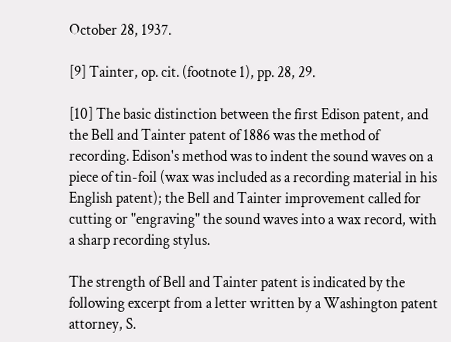October 28, 1937.

[9] Tainter, op. cit. (footnote 1), pp. 28, 29.

[10] The basic distinction between the first Edison patent, and the Bell and Tainter patent of 1886 was the method of recording. Edison's method was to indent the sound waves on a piece of tin-foil (wax was included as a recording material in his English patent); the Bell and Tainter improvement called for cutting or "engraving" the sound waves into a wax record, with a sharp recording stylus.

The strength of Bell and Tainter patent is indicated by the following excerpt from a letter written by a Washington patent attorney, S.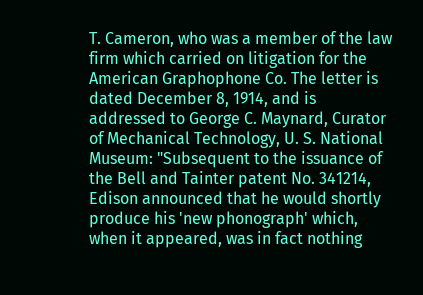T. Cameron, who was a member of the law firm which carried on litigation for the American Graphophone Co. The letter is dated December 8, 1914, and is addressed to George C. Maynard, Curator of Mechanical Technology, U. S. National Museum: "Subsequent to the issuance of the Bell and Tainter patent No. 341214, Edison announced that he would shortly produce his 'new phonograph' which, when it appeared, was in fact nothing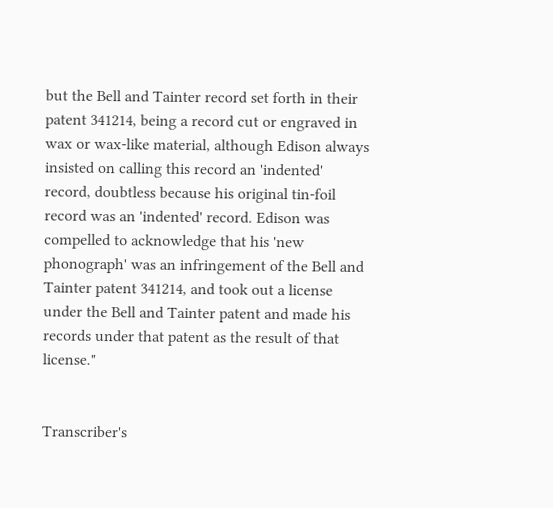but the Bell and Tainter record set forth in their patent 341214, being a record cut or engraved in wax or wax-like material, although Edison always insisted on calling this record an 'indented' record, doubtless because his original tin-foil record was an 'indented' record. Edison was compelled to acknowledge that his 'new phonograph' was an infringement of the Bell and Tainter patent 341214, and took out a license under the Bell and Tainter patent and made his records under that patent as the result of that license."


Transcriber's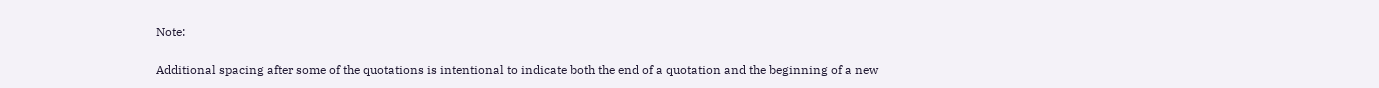Note:

Additional spacing after some of the quotations is intentional to indicate both the end of a quotation and the beginning of a new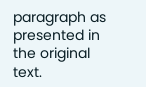paragraph as presented in the original text.